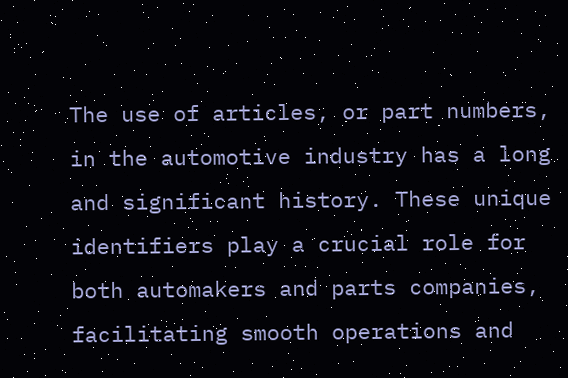The use of articles, or part numbers, in the automotive industry has a long and significant history. These unique identifiers play a crucial role for both automakers and parts companies, facilitating smooth operations and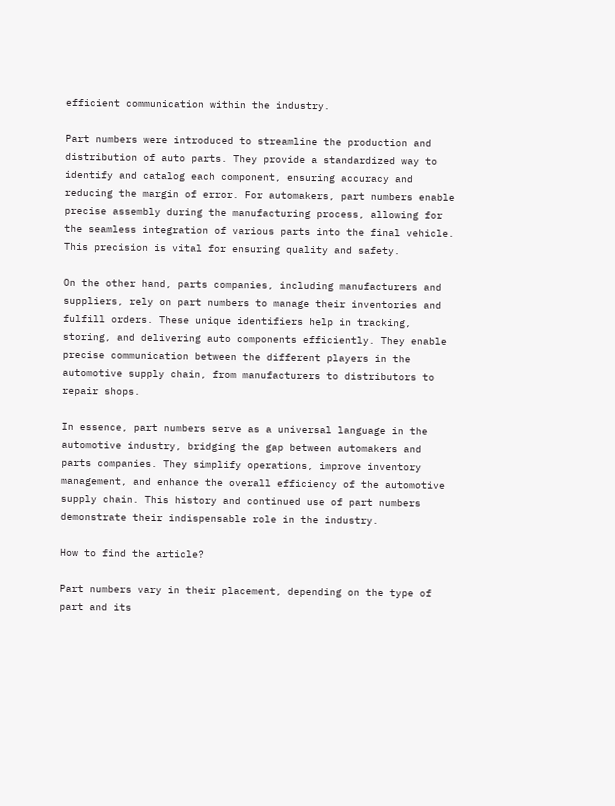efficient communication within the industry.

Part numbers were introduced to streamline the production and distribution of auto parts. They provide a standardized way to identify and catalog each component, ensuring accuracy and reducing the margin of error. For automakers, part numbers enable precise assembly during the manufacturing process, allowing for the seamless integration of various parts into the final vehicle. This precision is vital for ensuring quality and safety.

On the other hand, parts companies, including manufacturers and suppliers, rely on part numbers to manage their inventories and fulfill orders. These unique identifiers help in tracking, storing, and delivering auto components efficiently. They enable precise communication between the different players in the automotive supply chain, from manufacturers to distributors to repair shops.

In essence, part numbers serve as a universal language in the automotive industry, bridging the gap between automakers and parts companies. They simplify operations, improve inventory management, and enhance the overall efficiency of the automotive supply chain. This history and continued use of part numbers demonstrate their indispensable role in the industry.

How to find the article?

Part numbers vary in their placement, depending on the type of part and its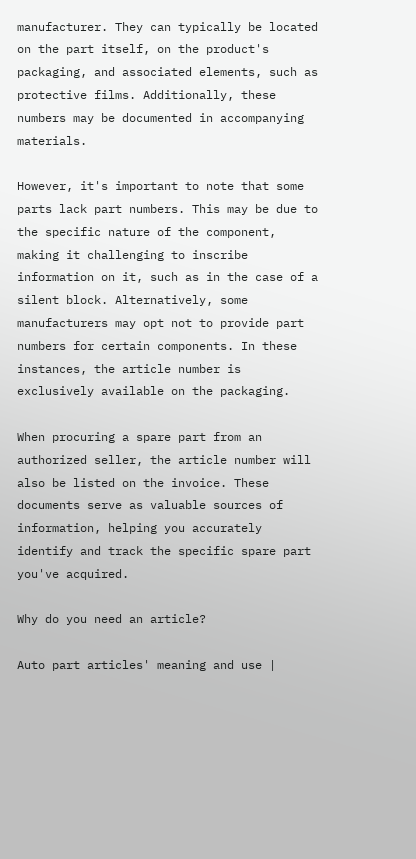manufacturer. They can typically be located on the part itself, on the product's packaging, and associated elements, such as protective films. Additionally, these numbers may be documented in accompanying materials.

However, it's important to note that some parts lack part numbers. This may be due to the specific nature of the component, making it challenging to inscribe information on it, such as in the case of a silent block. Alternatively, some manufacturers may opt not to provide part numbers for certain components. In these instances, the article number is exclusively available on the packaging.

When procuring a spare part from an authorized seller, the article number will also be listed on the invoice. These documents serve as valuable sources of information, helping you accurately identify and track the specific spare part you've acquired.

Why do you need an article?

Auto part articles' meaning and use |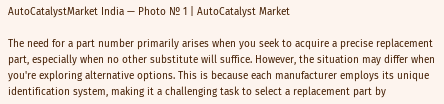AutoCatalystMarket India — Photo № 1 | AutoCatalyst Market

The need for a part number primarily arises when you seek to acquire a precise replacement part, especially when no other substitute will suffice. However, the situation may differ when you're exploring alternative options. This is because each manufacturer employs its unique identification system, making it a challenging task to select a replacement part by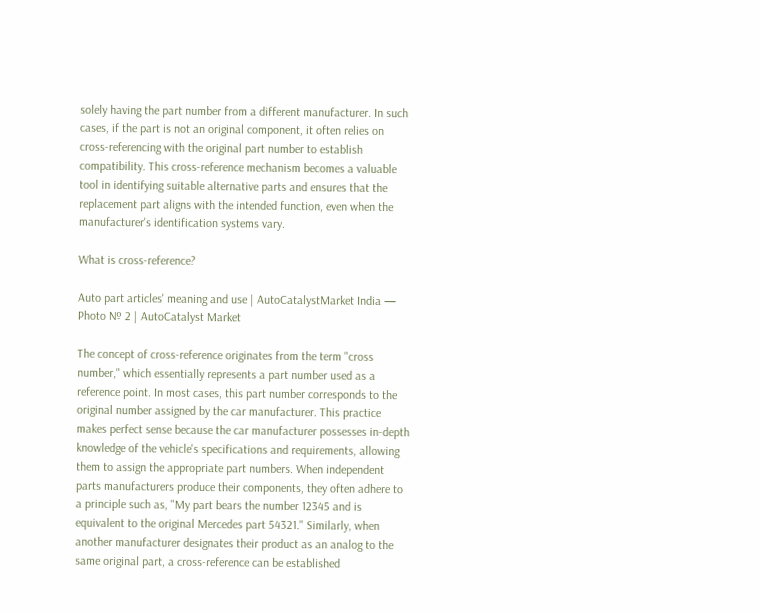solely having the part number from a different manufacturer. In such cases, if the part is not an original component, it often relies on cross-referencing with the original part number to establish compatibility. This cross-reference mechanism becomes a valuable tool in identifying suitable alternative parts and ensures that the replacement part aligns with the intended function, even when the manufacturer's identification systems vary.

What is cross-reference?

Auto part articles' meaning and use | AutoCatalystMarket India — Photo № 2 | AutoCatalyst Market

The concept of cross-reference originates from the term "cross number," which essentially represents a part number used as a reference point. In most cases, this part number corresponds to the original number assigned by the car manufacturer. This practice makes perfect sense because the car manufacturer possesses in-depth knowledge of the vehicle's specifications and requirements, allowing them to assign the appropriate part numbers. When independent parts manufacturers produce their components, they often adhere to a principle such as, "My part bears the number 12345 and is equivalent to the original Mercedes part 54321." Similarly, when another manufacturer designates their product as an analog to the same original part, a cross-reference can be established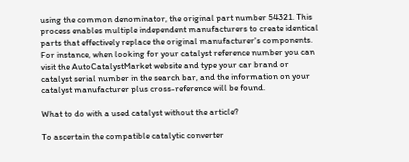using the common denominator, the original part number 54321. This process enables multiple independent manufacturers to create identical parts that effectively replace the original manufacturer's components. For instance, when looking for your catalyst reference number you can visit the AutoCatalystMarket website and type your car brand or catalyst serial number in the search bar, and the information on your catalyst manufacturer plus cross-reference will be found.

What to do with a used catalyst without the article?

To ascertain the compatible catalytic converter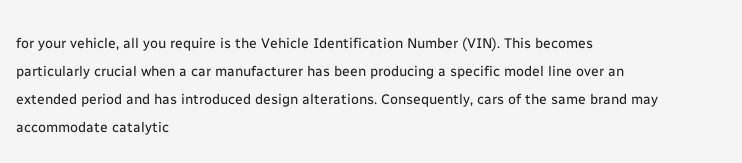for your vehicle, all you require is the Vehicle Identification Number (VIN). This becomes particularly crucial when a car manufacturer has been producing a specific model line over an extended period and has introduced design alterations. Consequently, cars of the same brand may accommodate catalytic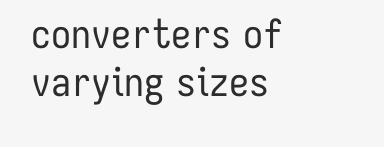converters of varying sizes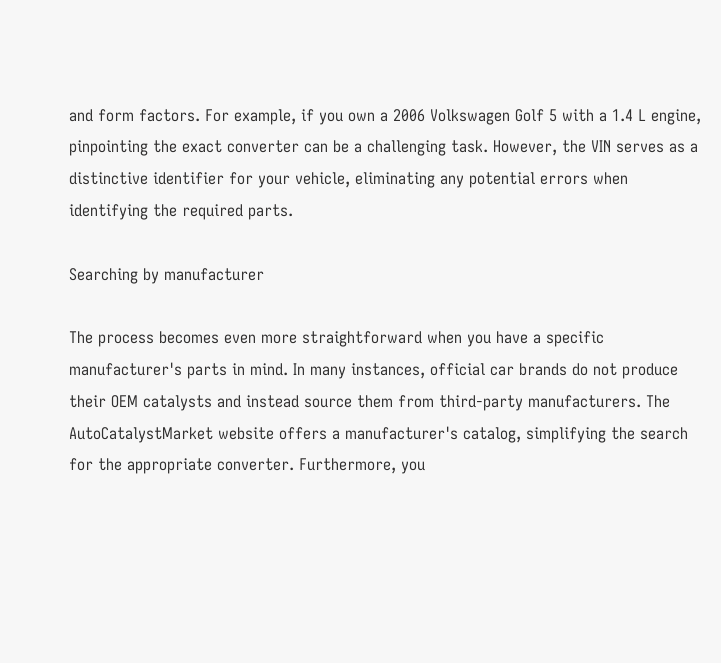and form factors. For example, if you own a 2006 Volkswagen Golf 5 with a 1.4 L engine, pinpointing the exact converter can be a challenging task. However, the VIN serves as a distinctive identifier for your vehicle, eliminating any potential errors when identifying the required parts.

Searching by manufacturer

The process becomes even more straightforward when you have a specific manufacturer's parts in mind. In many instances, official car brands do not produce their OEM catalysts and instead source them from third-party manufacturers. The AutoCatalystMarket website offers a manufacturer's catalog, simplifying the search for the appropriate converter. Furthermore, you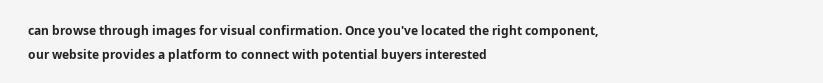can browse through images for visual confirmation. Once you've located the right component, our website provides a platform to connect with potential buyers interested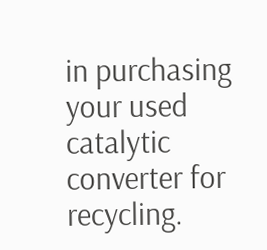in purchasing your used catalytic converter for recycling.